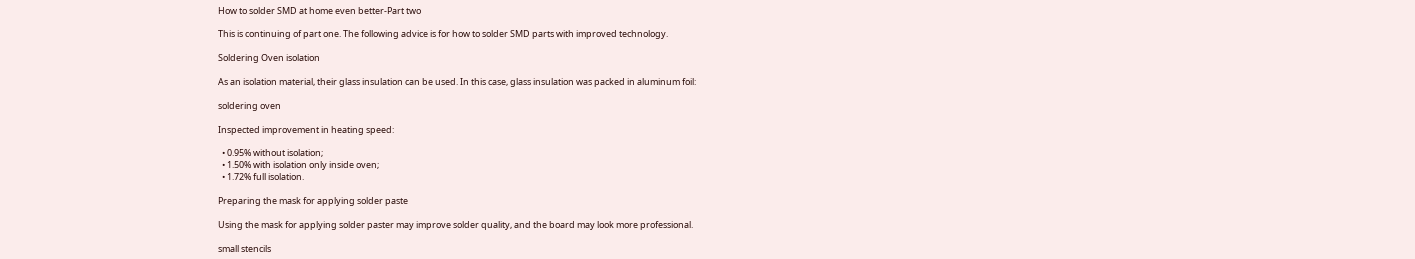How to solder SMD at home even better-Part two

This is continuing of part one. The following advice is for how to solder SMD parts with improved technology.

Soldering Oven isolation

As an isolation material, their glass insulation can be used. In this case, glass insulation was packed in aluminum foil:

soldering oven

Inspected improvement in heating speed:

  • 0.95% without isolation;
  • 1.50% with isolation only inside oven;
  • 1.72% full isolation.

Preparing the mask for applying solder paste

Using the mask for applying solder paster may improve solder quality, and the board may look more professional.

small stencils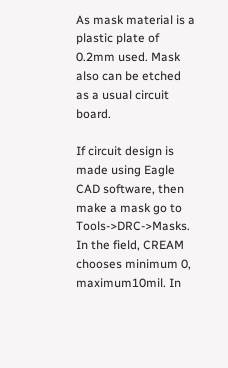As mask material is a plastic plate of 0.2mm used. Mask also can be etched as a usual circuit board.

If circuit design is made using Eagle CAD software, then make a mask go to Tools->DRC->Masks. In the field, CREAM chooses minimum 0, maximum10mil. In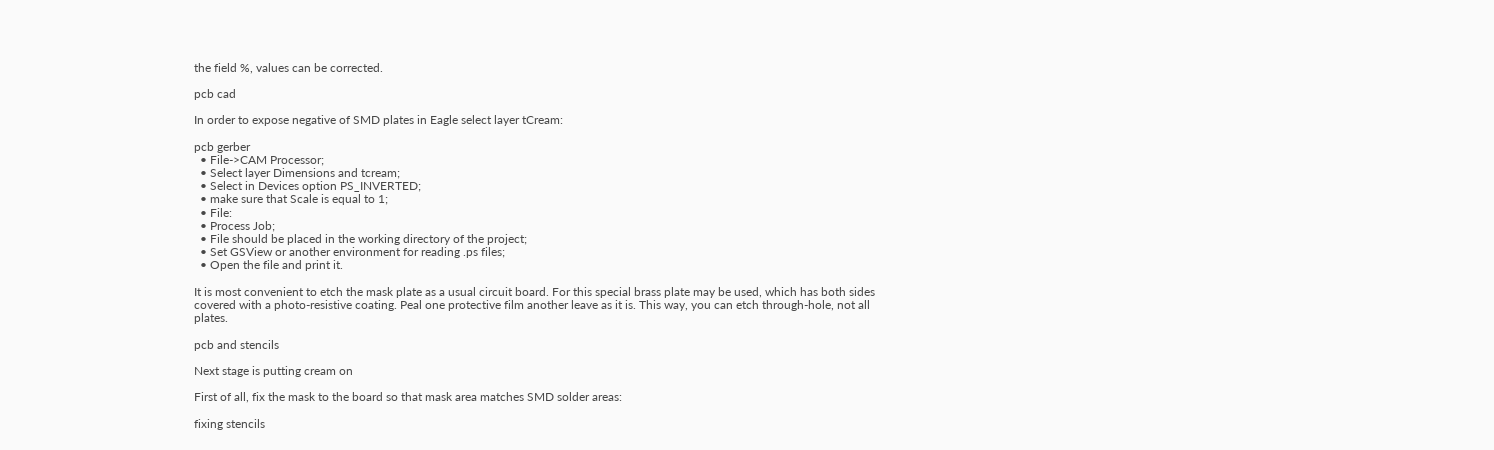the field %, values can be corrected.

pcb cad

In order to expose negative of SMD plates in Eagle select layer tCream:

pcb gerber
  • File->CAM Processor;
  • Select layer Dimensions and tcream;
  • Select in Devices option PS_INVERTED;
  • make sure that Scale is equal to 1;
  • File:
  • Process Job;
  • File should be placed in the working directory of the project;
  • Set GSView or another environment for reading .ps files;
  • Open the file and print it.

It is most convenient to etch the mask plate as a usual circuit board. For this special brass plate may be used, which has both sides covered with a photo-resistive coating. Peal one protective film another leave as it is. This way, you can etch through-hole, not all plates.

pcb and stencils

Next stage is putting cream on

First of all, fix the mask to the board so that mask area matches SMD solder areas:

fixing stencils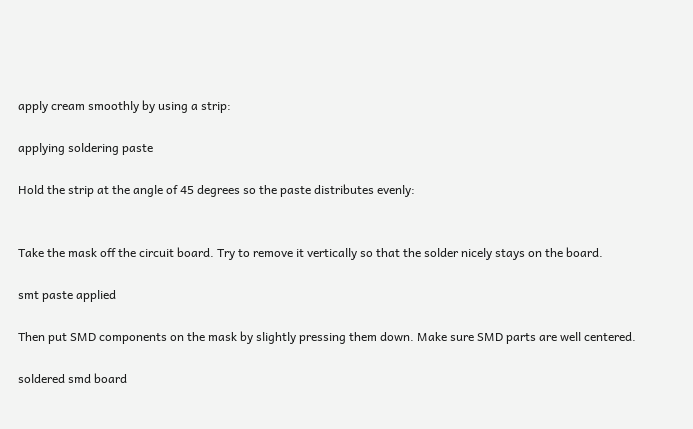apply cream smoothly by using a strip:

applying soldering paste

Hold the strip at the angle of 45 degrees so the paste distributes evenly:


Take the mask off the circuit board. Try to remove it vertically so that the solder nicely stays on the board.

smt paste applied

Then put SMD components on the mask by slightly pressing them down. Make sure SMD parts are well centered.

soldered smd board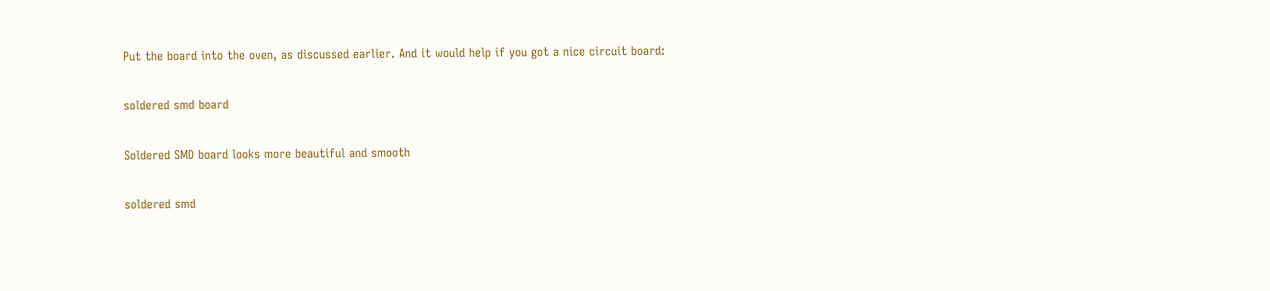Put the board into the oven, as discussed earlier. And it would help if you got a nice circuit board:

soldered smd board

Soldered SMD board looks more beautiful and smooth

soldered smd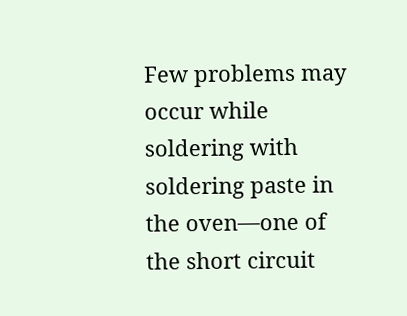Few problems may occur while soldering with soldering paste in the oven—one of the short circuit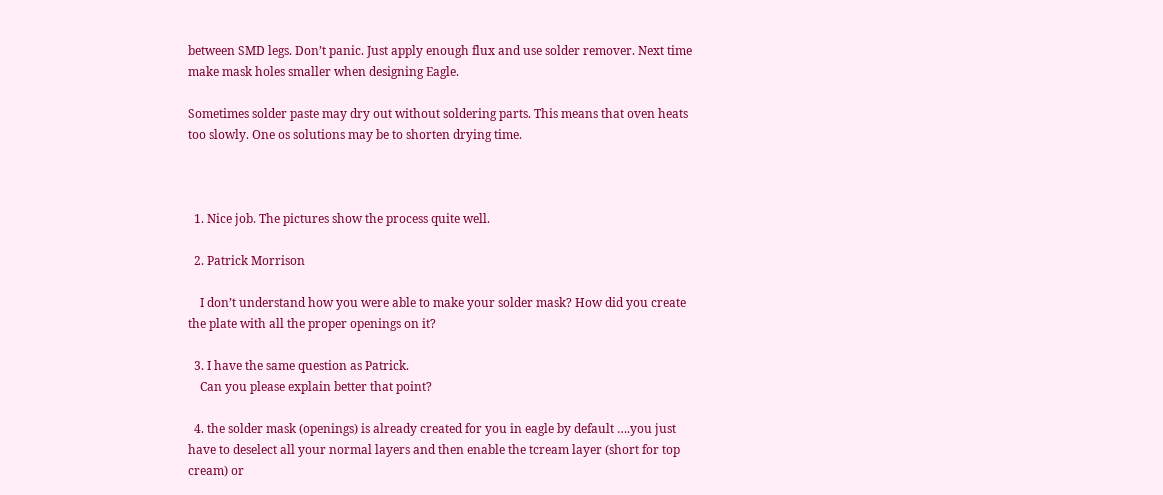between SMD legs. Don’t panic. Just apply enough flux and use solder remover. Next time make mask holes smaller when designing Eagle.

Sometimes solder paste may dry out without soldering parts. This means that oven heats too slowly. One os solutions may be to shorten drying time.



  1. Nice job. The pictures show the process quite well.

  2. Patrick Morrison

    I don’t understand how you were able to make your solder mask? How did you create the plate with all the proper openings on it?

  3. I have the same question as Patrick.
    Can you please explain better that point?

  4. the solder mask (openings) is already created for you in eagle by default ….you just have to deselect all your normal layers and then enable the tcream layer (short for top cream) or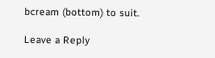bcream (bottom) to suit.

Leave a Reply